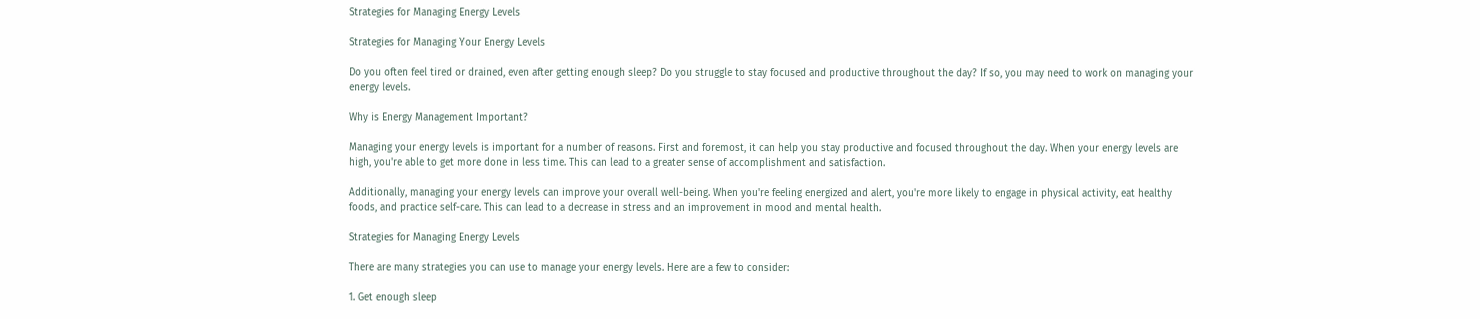Strategies for Managing Energy Levels

Strategies for Managing Your Energy Levels

Do you often feel tired or drained, even after getting enough sleep? Do you struggle to stay focused and productive throughout the day? If so, you may need to work on managing your energy levels.

Why is Energy Management Important?

Managing your energy levels is important for a number of reasons. First and foremost, it can help you stay productive and focused throughout the day. When your energy levels are high, you're able to get more done in less time. This can lead to a greater sense of accomplishment and satisfaction.

Additionally, managing your energy levels can improve your overall well-being. When you're feeling energized and alert, you're more likely to engage in physical activity, eat healthy foods, and practice self-care. This can lead to a decrease in stress and an improvement in mood and mental health.

Strategies for Managing Energy Levels

There are many strategies you can use to manage your energy levels. Here are a few to consider:

1. Get enough sleep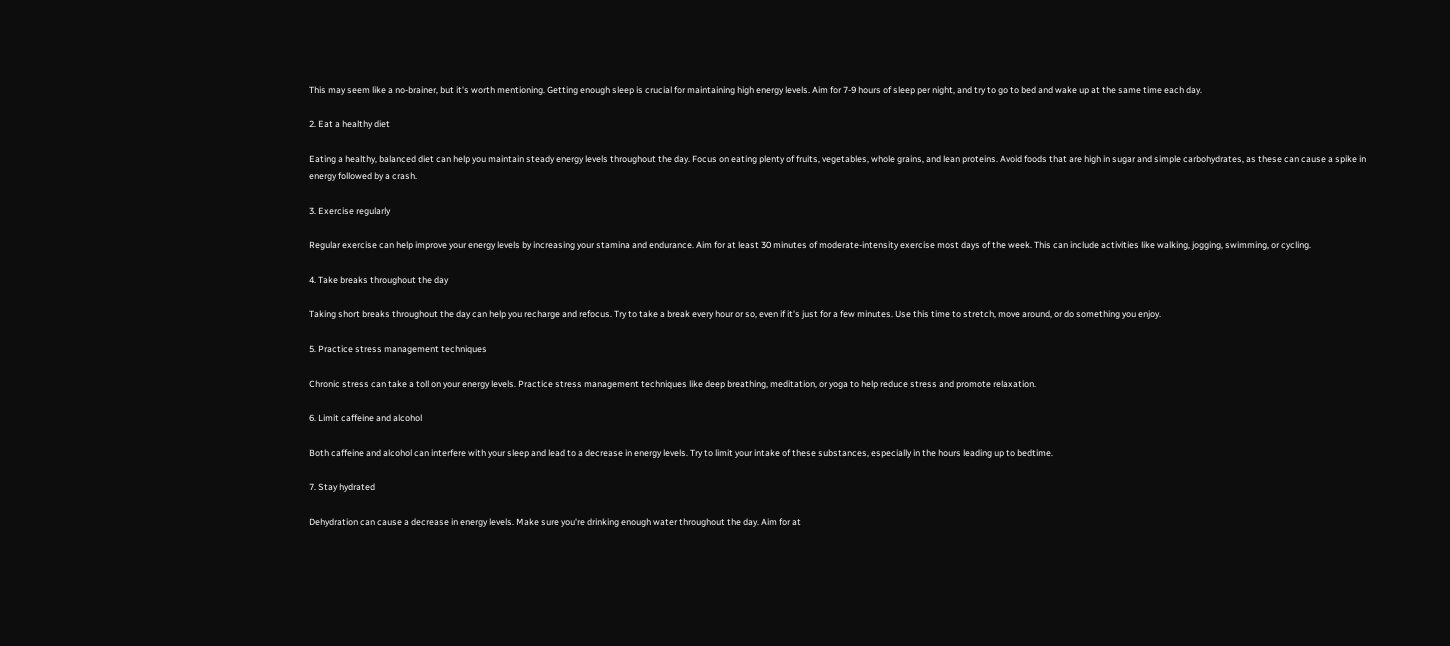This may seem like a no-brainer, but it's worth mentioning. Getting enough sleep is crucial for maintaining high energy levels. Aim for 7-9 hours of sleep per night, and try to go to bed and wake up at the same time each day.

2. Eat a healthy diet

Eating a healthy, balanced diet can help you maintain steady energy levels throughout the day. Focus on eating plenty of fruits, vegetables, whole grains, and lean proteins. Avoid foods that are high in sugar and simple carbohydrates, as these can cause a spike in energy followed by a crash.

3. Exercise regularly

Regular exercise can help improve your energy levels by increasing your stamina and endurance. Aim for at least 30 minutes of moderate-intensity exercise most days of the week. This can include activities like walking, jogging, swimming, or cycling.

4. Take breaks throughout the day

Taking short breaks throughout the day can help you recharge and refocus. Try to take a break every hour or so, even if it's just for a few minutes. Use this time to stretch, move around, or do something you enjoy.

5. Practice stress management techniques

Chronic stress can take a toll on your energy levels. Practice stress management techniques like deep breathing, meditation, or yoga to help reduce stress and promote relaxation.

6. Limit caffeine and alcohol

Both caffeine and alcohol can interfere with your sleep and lead to a decrease in energy levels. Try to limit your intake of these substances, especially in the hours leading up to bedtime.

7. Stay hydrated

Dehydration can cause a decrease in energy levels. Make sure you're drinking enough water throughout the day. Aim for at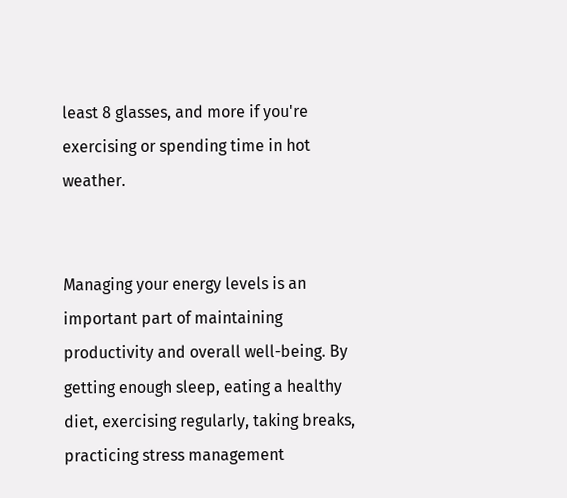least 8 glasses, and more if you're exercising or spending time in hot weather.


Managing your energy levels is an important part of maintaining productivity and overall well-being. By getting enough sleep, eating a healthy diet, exercising regularly, taking breaks, practicing stress management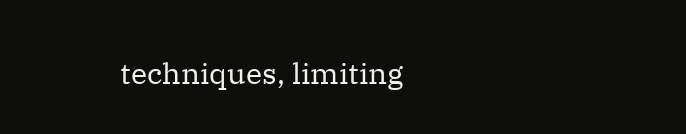techniques, limiting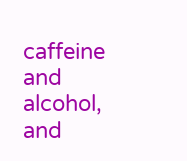caffeine and alcohol, and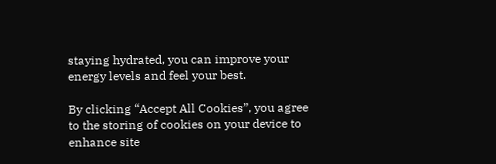staying hydrated, you can improve your energy levels and feel your best.

By clicking “Accept All Cookies”, you agree to the storing of cookies on your device to enhance site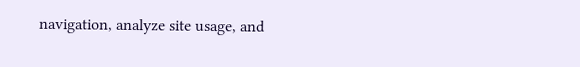navigation, analyze site usage, and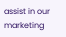assist in our marketing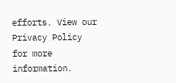efforts. View our Privacy Policy for more information.